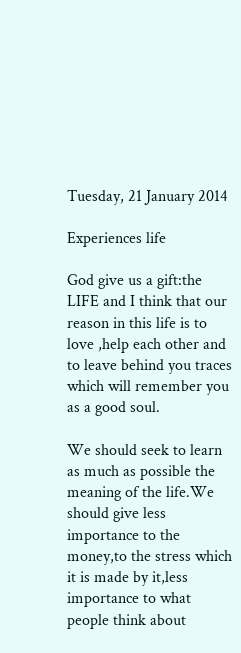Tuesday, 21 January 2014

Experiences life

God give us a gift:the LIFE and I think that our reason in this life is to love ,help each other and to leave behind you traces which will remember you as a good soul.

We should seek to learn as much as possible the meaning of the life.We should give less importance to the money,to the stress which it is made by it,less importance to what people think about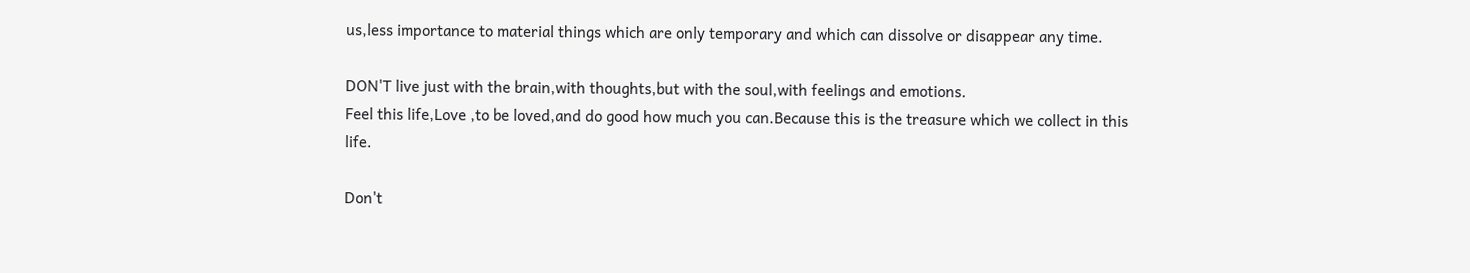us,less importance to material things which are only temporary and which can dissolve or disappear any time.

DON'T live just with the brain,with thoughts,but with the soul,with feelings and emotions.
Feel this life,Love ,to be loved,and do good how much you can.Because this is the treasure which we collect in this life.

Don't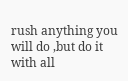rush anything you will do ,but do it with all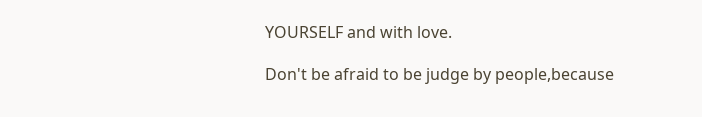YOURSELF and with love.

Don't be afraid to be judge by people,because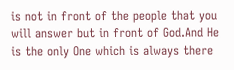is not in front of the people that you will answer but in front of God.And He is the only One which is always there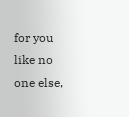for you like no one else,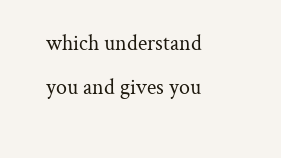which understand you and gives you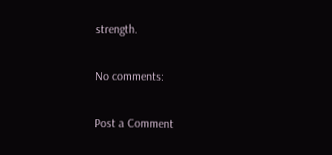strength.

No comments:

Post a Comment